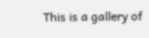This is a gallery of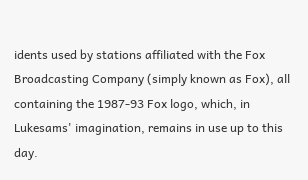idents used by stations affiliated with the Fox Broadcasting Company (simply known as Fox), all containing the 1987-93 Fox logo, which, in Lukesams' imagination, remains in use up to this day.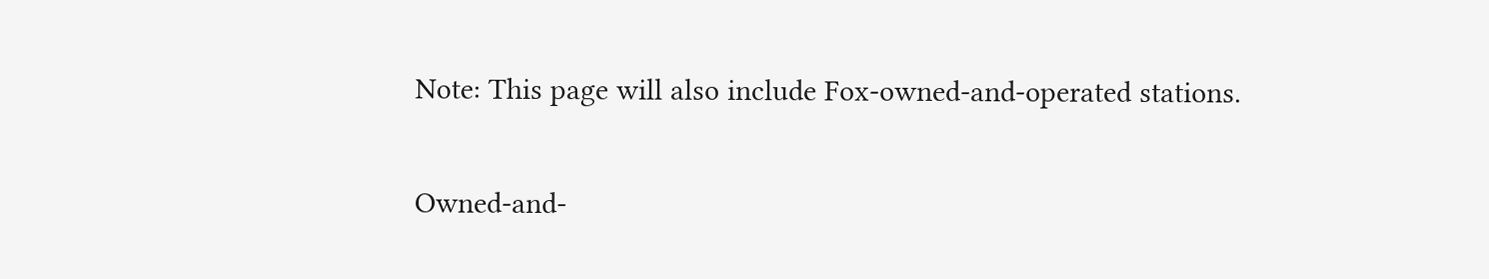Note: This page will also include Fox-owned-and-operated stations.

Owned-and-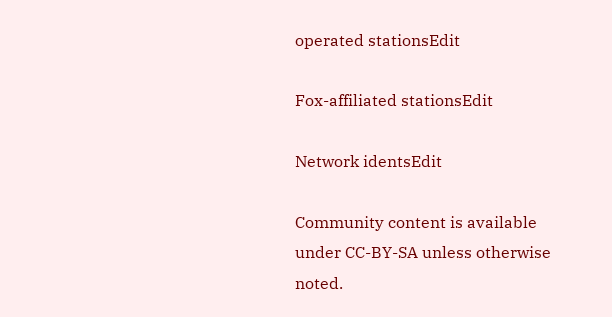operated stationsEdit

Fox-affiliated stationsEdit

Network identsEdit

Community content is available under CC-BY-SA unless otherwise noted.